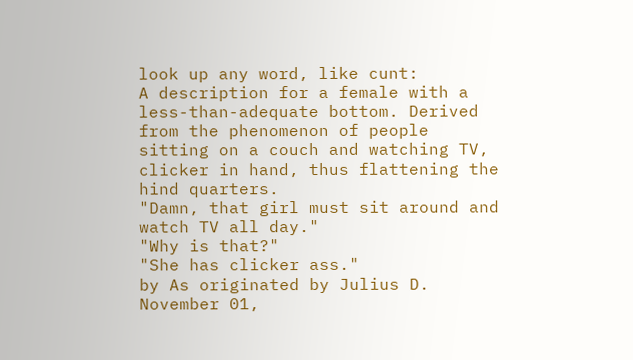look up any word, like cunt:
A description for a female with a less-than-adequate bottom. Derived from the phenomenon of people sitting on a couch and watching TV, clicker in hand, thus flattening the hind quarters.
"Damn, that girl must sit around and watch TV all day."
"Why is that?"
"She has clicker ass."
by As originated by Julius D. November 01,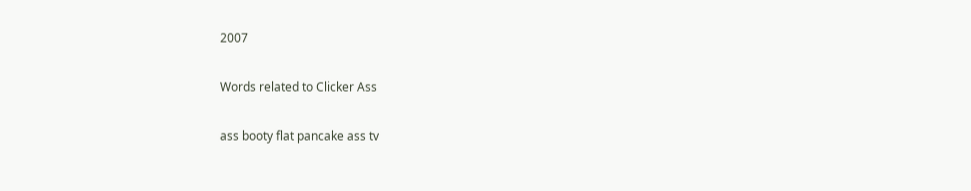2007

Words related to Clicker Ass

ass booty flat pancake ass tv